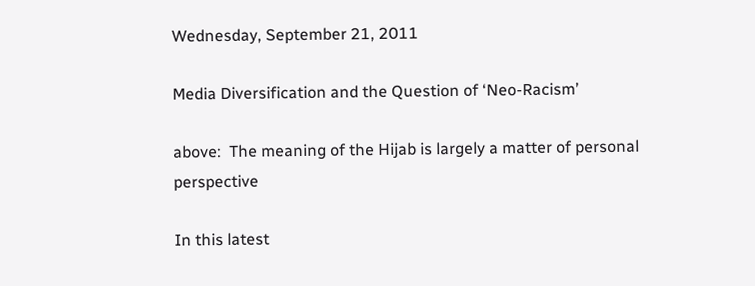Wednesday, September 21, 2011

Media Diversification and the Question of ‘Neo-Racism’

above:  The meaning of the Hijab is largely a matter of personal perspective

In this latest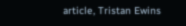article, Tristan Ewins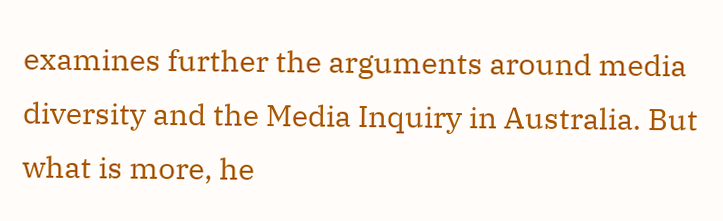examines further the arguments around media diversity and the Media Inquiry in Australia. But what is more, he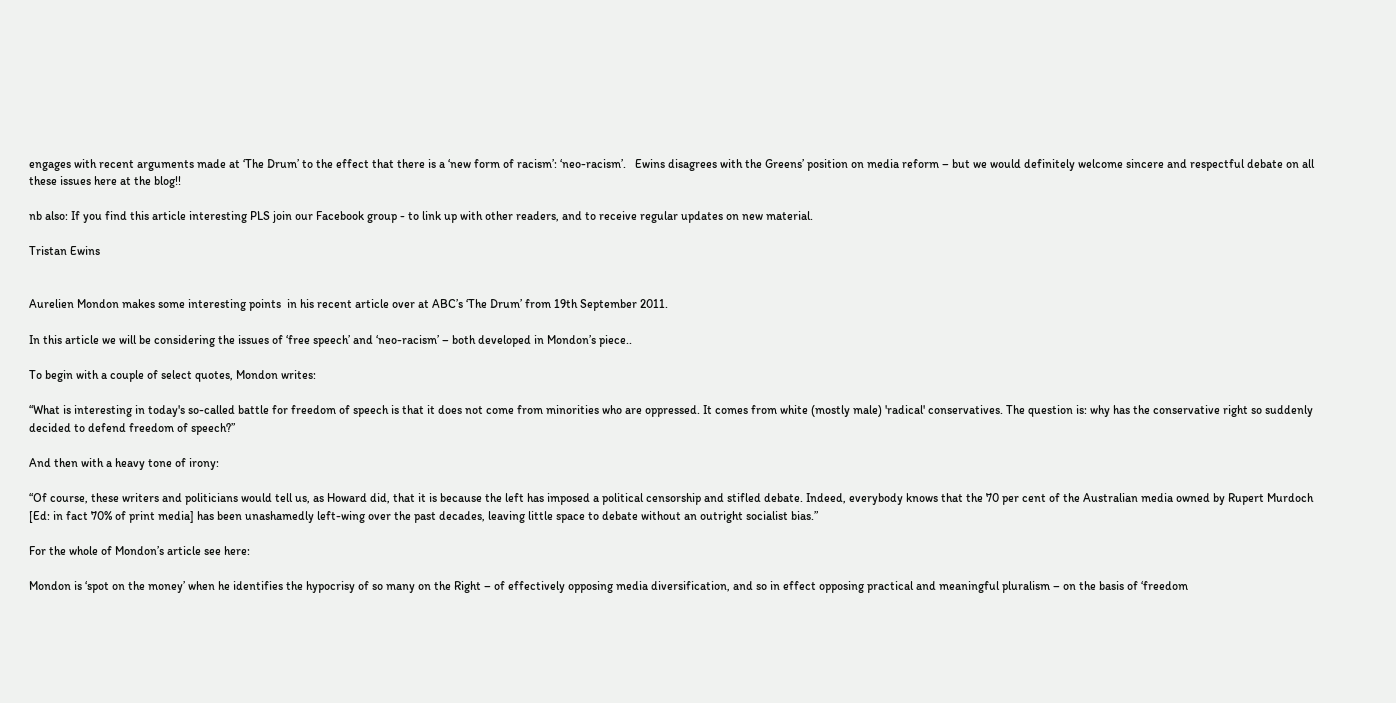engages with recent arguments made at ‘The Drum’ to the effect that there is a ‘new form of racism’: ‘neo-racism’.   Ewins disagrees with the Greens’ position on media reform – but we would definitely welcome sincere and respectful debate on all these issues here at the blog!!

nb also: If you find this article interesting PLS join our Facebook group - to link up with other readers, and to receive regular updates on new material.

Tristan Ewins


Aurelien Mondon makes some interesting points  in his recent article over at ABC’s ‘The Drum’ from 19th September 2011.

In this article we will be considering the issues of ‘free speech’ and ‘neo-racism’ – both developed in Mondon’s piece..

To begin with a couple of select quotes, Mondon writes:

“What is interesting in today's so-called battle for freedom of speech is that it does not come from minorities who are oppressed. It comes from white (mostly male) 'radical' conservatives. The question is: why has the conservative right so suddenly decided to defend freedom of speech?”

And then with a heavy tone of irony:

“Of course, these writers and politicians would tell us, as Howard did, that it is because the left has imposed a political censorship and stifled debate. Indeed, everybody knows that the 70 per cent of the Australian media owned by Rupert Murdoch [Ed: in fact 70% of print media] has been unashamedly left-wing over the past decades, leaving little space to debate without an outright socialist bias.”

For the whole of Mondon’s article see here:

Mondon is ‘spot on the money’ when he identifies the hypocrisy of so many on the Right – of effectively opposing media diversification, and so in effect opposing practical and meaningful pluralism – on the basis of ‘freedom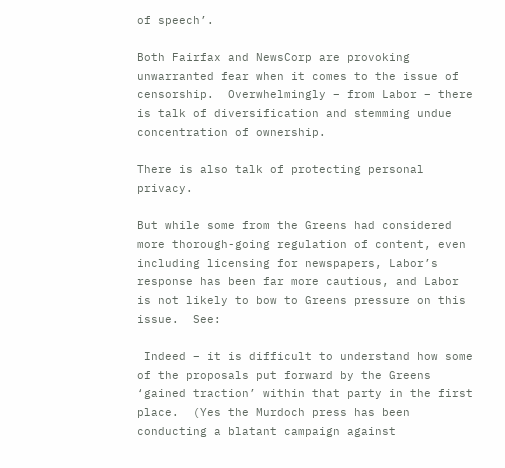of speech’.

Both Fairfax and NewsCorp are provoking unwarranted fear when it comes to the issue of censorship.  Overwhelmingly – from Labor – there is talk of diversification and stemming undue concentration of ownership.

There is also talk of protecting personal privacy.

But while some from the Greens had considered more thorough-going regulation of content, even including licensing for newspapers, Labor’s response has been far more cautious, and Labor is not likely to bow to Greens pressure on this issue.  See:

 Indeed – it is difficult to understand how some of the proposals put forward by the Greens ‘gained traction’ within that party in the first place.  (Yes the Murdoch press has been conducting a blatant campaign against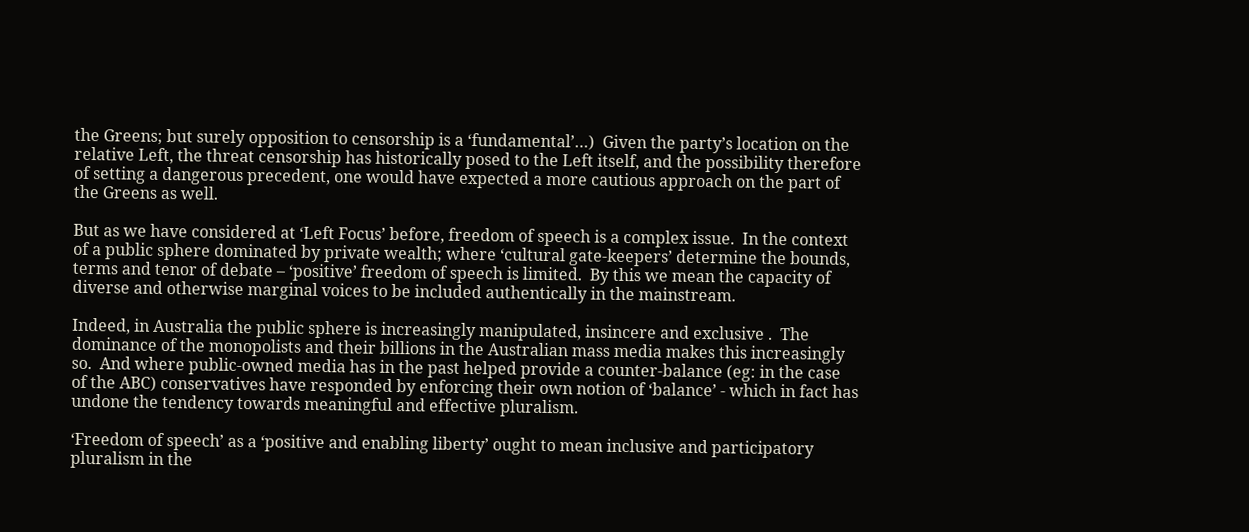the Greens; but surely opposition to censorship is a ‘fundamental’…)  Given the party’s location on the relative Left, the threat censorship has historically posed to the Left itself, and the possibility therefore of setting a dangerous precedent, one would have expected a more cautious approach on the part of the Greens as well.

But as we have considered at ‘Left Focus’ before, freedom of speech is a complex issue.  In the context of a public sphere dominated by private wealth; where ‘cultural gate-keepers’ determine the bounds, terms and tenor of debate – ‘positive’ freedom of speech is limited.  By this we mean the capacity of diverse and otherwise marginal voices to be included authentically in the mainstream.

Indeed, in Australia the public sphere is increasingly manipulated, insincere and exclusive .  The dominance of the monopolists and their billions in the Australian mass media makes this increasingly so.  And where public-owned media has in the past helped provide a counter-balance (eg: in the case of the ABC) conservatives have responded by enforcing their own notion of ‘balance’ - which in fact has undone the tendency towards meaningful and effective pluralism.

‘Freedom of speech’ as a ‘positive and enabling liberty’ ought to mean inclusive and participatory pluralism in the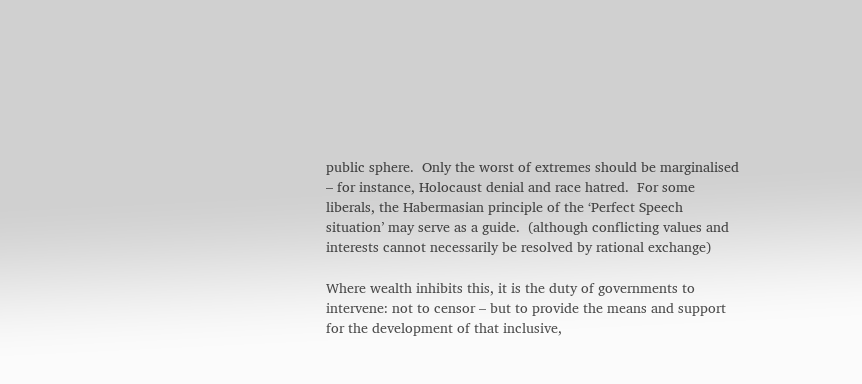public sphere.  Only the worst of extremes should be marginalised – for instance, Holocaust denial and race hatred.  For some liberals, the Habermasian principle of the ‘Perfect Speech situation’ may serve as a guide.  (although conflicting values and interests cannot necessarily be resolved by rational exchange)

Where wealth inhibits this, it is the duty of governments to intervene: not to censor – but to provide the means and support for the development of that inclusive,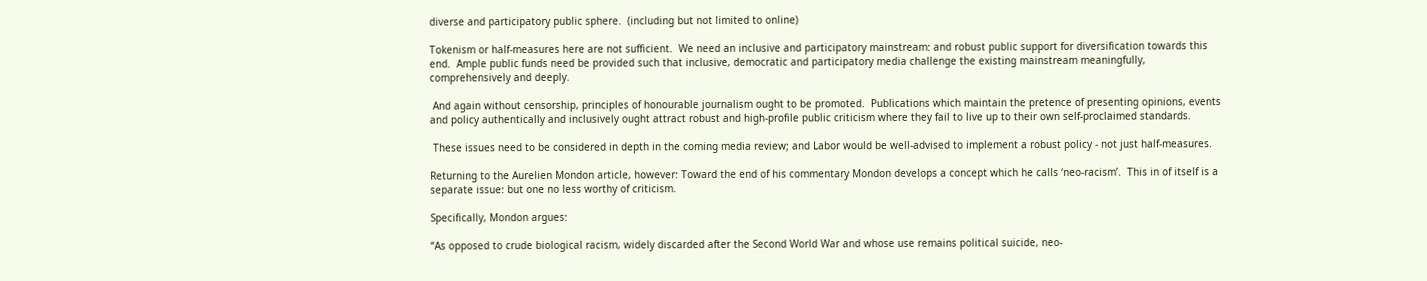diverse and participatory public sphere.  (including but not limited to online)

Tokenism or half-measures here are not sufficient.  We need an inclusive and participatory mainstream: and robust public support for diversification towards this end.  Ample public funds need be provided such that inclusive, democratic and participatory media challenge the existing mainstream meaningfully, comprehensively and deeply.

 And again without censorship, principles of honourable journalism ought to be promoted.  Publications which maintain the pretence of presenting opinions, events and policy authentically and inclusively ought attract robust and high-profile public criticism where they fail to live up to their own self-proclaimed standards.

 These issues need to be considered in depth in the coming media review; and Labor would be well-advised to implement a robust policy - not just half-measures.

Returning to the Aurelien Mondon article, however: Toward the end of his commentary Mondon develops a concept which he calls ‘neo-racism’.  This in of itself is a separate issue: but one no less worthy of criticism.

Specifically, Mondon argues:

“As opposed to crude biological racism, widely discarded after the Second World War and whose use remains political suicide, neo-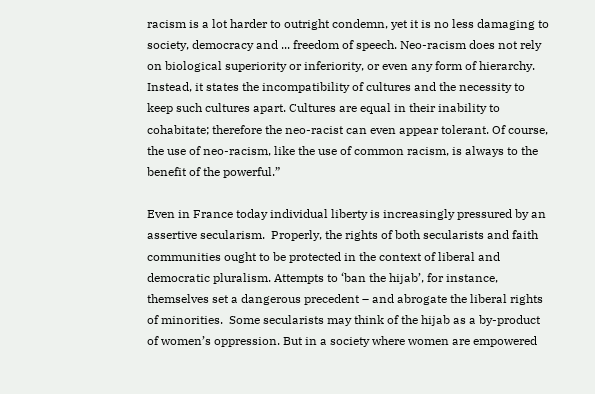racism is a lot harder to outright condemn, yet it is no less damaging to society, democracy and ... freedom of speech. Neo-racism does not rely on biological superiority or inferiority, or even any form of hierarchy. Instead, it states the incompatibility of cultures and the necessity to keep such cultures apart. Cultures are equal in their inability to cohabitate; therefore the neo-racist can even appear tolerant. Of course, the use of neo-racism, like the use of common racism, is always to the benefit of the powerful.”

Even in France today individual liberty is increasingly pressured by an assertive secularism.  Properly, the rights of both secularists and faith communities ought to be protected in the context of liberal and democratic pluralism. Attempts to ‘ban the hijab’, for instance, themselves set a dangerous precedent – and abrogate the liberal rights of minorities.  Some secularists may think of the hijab as a by-product of women’s oppression. But in a society where women are empowered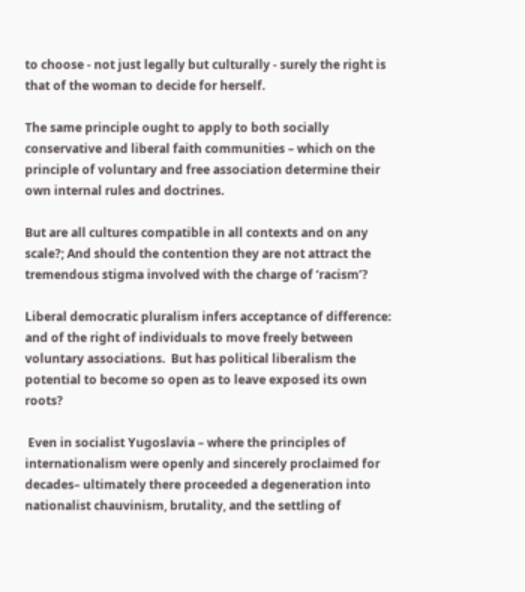to choose - not just legally but culturally - surely the right is that of the woman to decide for herself.

The same principle ought to apply to both socially conservative and liberal faith communities – which on the principle of voluntary and free association determine their own internal rules and doctrines.

But are all cultures compatible in all contexts and on any scale?; And should the contention they are not attract the tremendous stigma involved with the charge of ‘racism’?

Liberal democratic pluralism infers acceptance of difference: and of the right of individuals to move freely between voluntary associations.  But has political liberalism the potential to become so open as to leave exposed its own roots?

 Even in socialist Yugoslavia – where the principles of internationalism were openly and sincerely proclaimed for decades– ultimately there proceeded a degeneration into nationalist chauvinism, brutality, and the settling of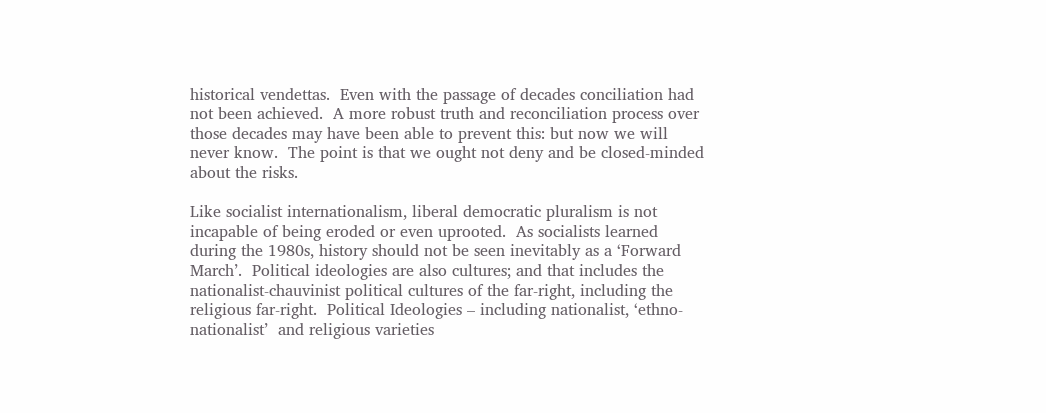historical vendettas.  Even with the passage of decades conciliation had not been achieved.  A more robust truth and reconciliation process over those decades may have been able to prevent this: but now we will never know.  The point is that we ought not deny and be closed-minded about the risks.

Like socialist internationalism, liberal democratic pluralism is not incapable of being eroded or even uprooted.  As socialists learned during the 1980s, history should not be seen inevitably as a ‘Forward March’.  Political ideologies are also cultures; and that includes the nationalist-chauvinist political cultures of the far-right, including the religious far-right.  Political Ideologies – including nationalist, ‘ethno-nationalist’  and religious varieties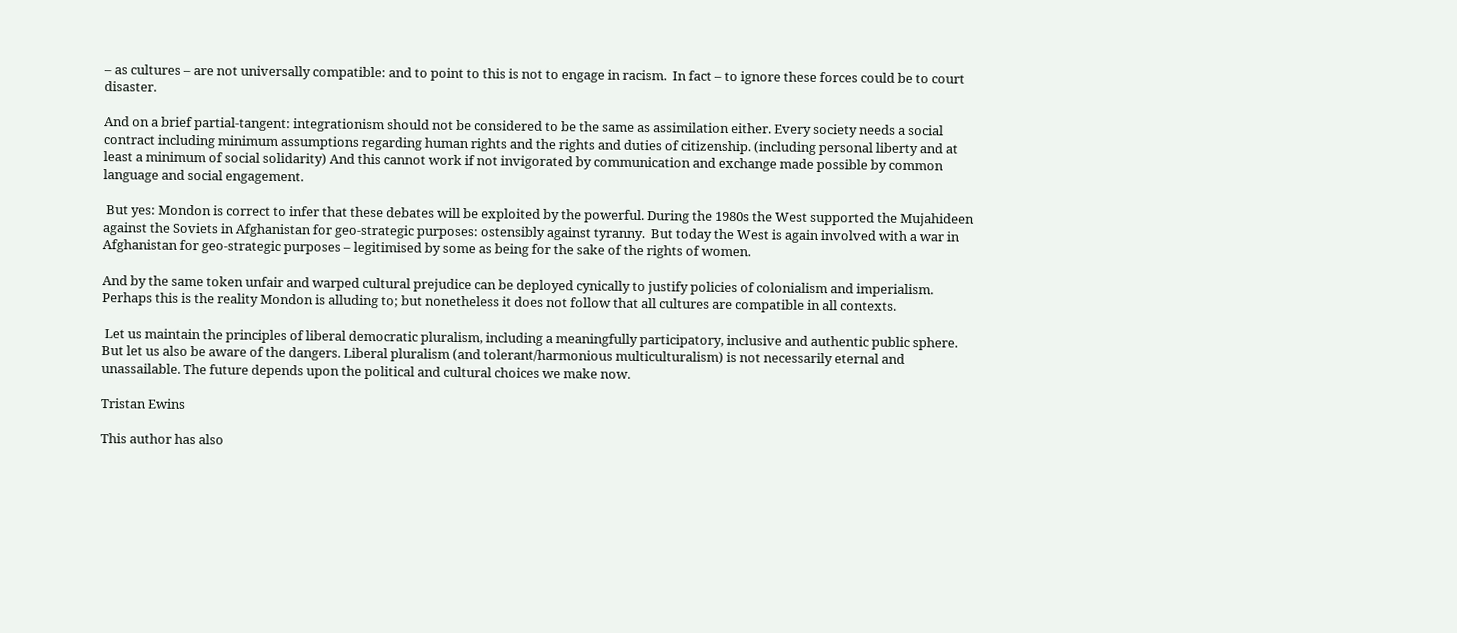– as cultures – are not universally compatible: and to point to this is not to engage in racism.  In fact – to ignore these forces could be to court disaster.

And on a brief partial-tangent: integrationism should not be considered to be the same as assimilation either. Every society needs a social contract including minimum assumptions regarding human rights and the rights and duties of citizenship. (including personal liberty and at least a minimum of social solidarity) And this cannot work if not invigorated by communication and exchange made possible by common language and social engagement.

 But yes: Mondon is correct to infer that these debates will be exploited by the powerful. During the 1980s the West supported the Mujahideen against the Soviets in Afghanistan for geo-strategic purposes: ostensibly against tyranny.  But today the West is again involved with a war in Afghanistan for geo-strategic purposes – legitimised by some as being for the sake of the rights of women.

And by the same token unfair and warped cultural prejudice can be deployed cynically to justify policies of colonialism and imperialism.  Perhaps this is the reality Mondon is alluding to; but nonetheless it does not follow that all cultures are compatible in all contexts.

 Let us maintain the principles of liberal democratic pluralism, including a meaningfully participatory, inclusive and authentic public sphere.  But let us also be aware of the dangers. Liberal pluralism (and tolerant/harmonious multiculturalism) is not necessarily eternal and unassailable. The future depends upon the political and cultural choices we make now.

Tristan Ewins

This author has also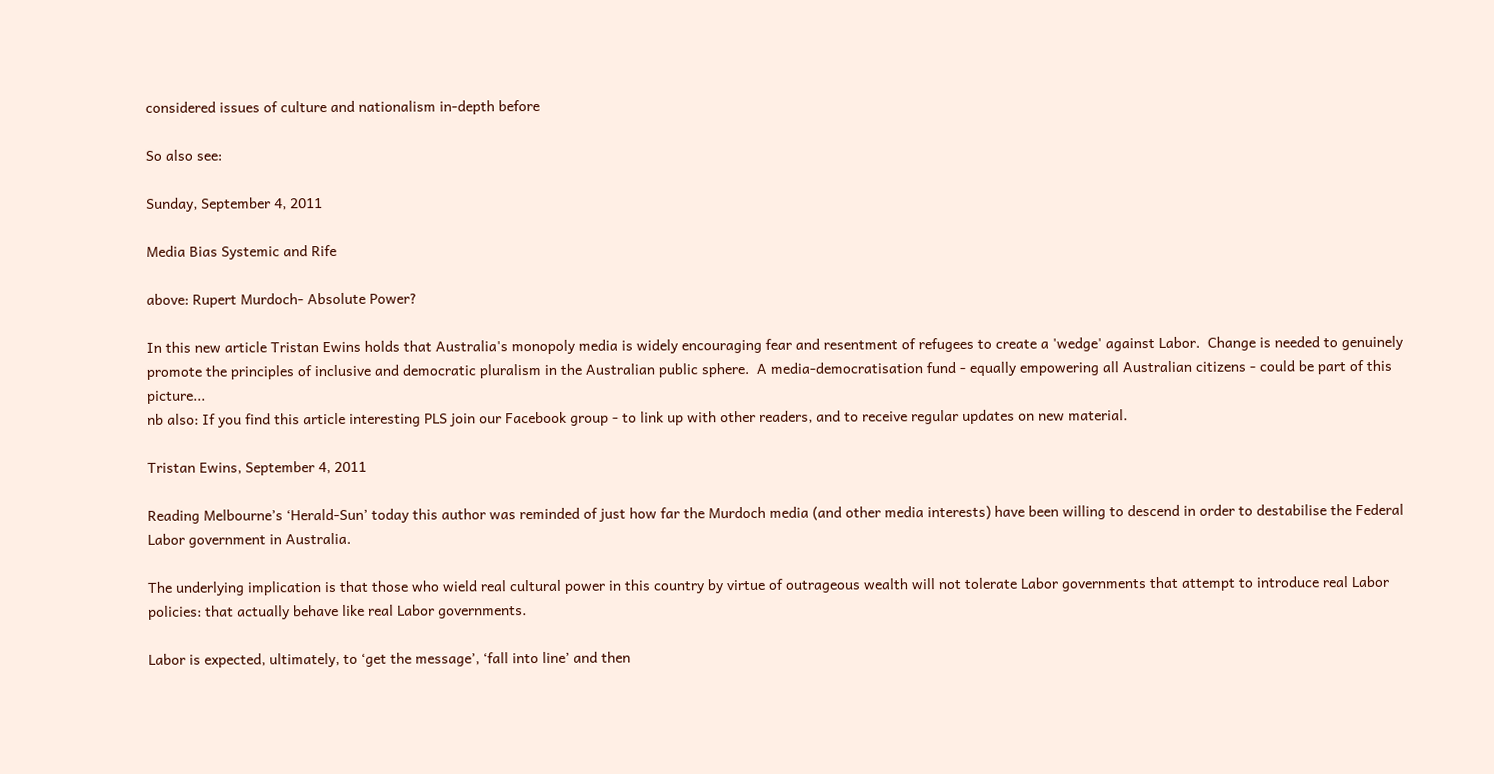considered issues of culture and nationalism in-depth before

So also see:

Sunday, September 4, 2011

Media Bias Systemic and Rife

above: Rupert Murdoch- Absolute Power?

In this new article Tristan Ewins holds that Australia's monopoly media is widely encouraging fear and resentment of refugees to create a 'wedge' against Labor.  Change is needed to genuinely promote the principles of inclusive and democratic pluralism in the Australian public sphere.  A media-democratisation fund - equally empowering all Australian citizens - could be part of this picture...
nb also: If you find this article interesting PLS join our Facebook group - to link up with other readers, and to receive regular updates on new material.

Tristan Ewins, September 4, 2011

Reading Melbourne’s ‘Herald-Sun’ today this author was reminded of just how far the Murdoch media (and other media interests) have been willing to descend in order to destabilise the Federal Labor government in Australia.

The underlying implication is that those who wield real cultural power in this country by virtue of outrageous wealth will not tolerate Labor governments that attempt to introduce real Labor policies: that actually behave like real Labor governments.

Labor is expected, ultimately, to ‘get the message’, ‘fall into line’ and then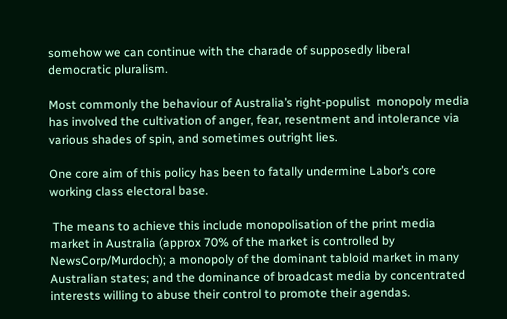somehow we can continue with the charade of supposedly liberal democratic pluralism.

Most commonly the behaviour of Australia’s right-populist  monopoly media has involved the cultivation of anger, fear, resentment and intolerance via various shades of spin, and sometimes outright lies.

One core aim of this policy has been to fatally undermine Labor’s core working class electoral base.

 The means to achieve this include monopolisation of the print media market in Australia (approx 70% of the market is controlled by NewsCorp/Murdoch); a monopoly of the dominant tabloid market in many Australian states; and the dominance of broadcast media by concentrated interests willing to abuse their control to promote their agendas.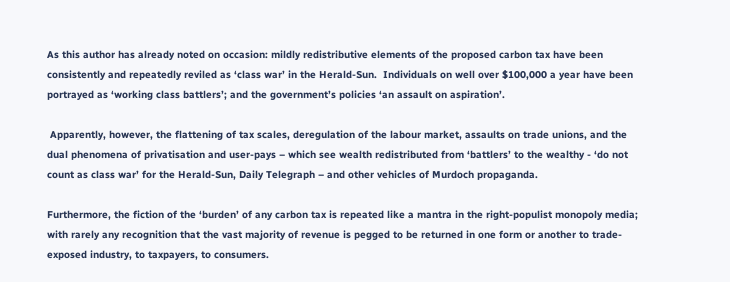As this author has already noted on occasion: mildly redistributive elements of the proposed carbon tax have been consistently and repeatedly reviled as ‘class war’ in the Herald-Sun.  Individuals on well over $100,000 a year have been portrayed as ‘working class battlers’; and the government’s policies ‘an assault on aspiration’.

 Apparently, however, the flattening of tax scales, deregulation of the labour market, assaults on trade unions, and the dual phenomena of privatisation and user-pays – which see wealth redistributed from ‘battlers’ to the wealthy - ‘do not count as class war’ for the Herald-Sun, Daily Telegraph – and other vehicles of Murdoch propaganda.

Furthermore, the fiction of the ‘burden’ of any carbon tax is repeated like a mantra in the right-populist monopoly media; with rarely any recognition that the vast majority of revenue is pegged to be returned in one form or another to trade-exposed industry, to taxpayers, to consumers.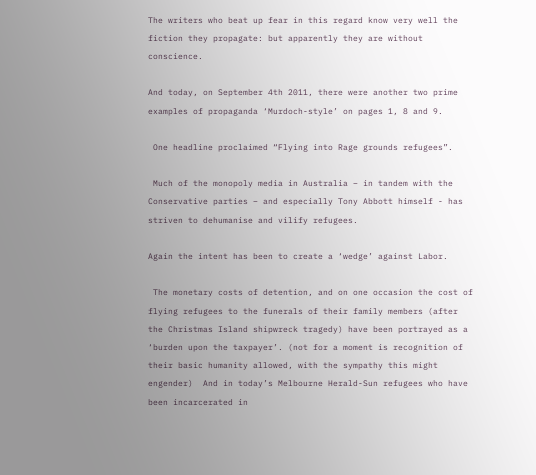The writers who beat up fear in this regard know very well the fiction they propagate: but apparently they are without conscience.

And today, on September 4th 2011, there were another two prime examples of propaganda ‘Murdoch-style’ on pages 1, 8 and 9.

 One headline proclaimed “Flying into Rage grounds refugees”.

 Much of the monopoly media in Australia – in tandem with the Conservative parties – and especially Tony Abbott himself - has striven to dehumanise and vilify refugees.

Again the intent has been to create a ‘wedge’ against Labor.

 The monetary costs of detention, and on one occasion the cost of flying refugees to the funerals of their family members (after the Christmas Island shipwreck tragedy) have been portrayed as a ‘burden upon the taxpayer’. (not for a moment is recognition of their basic humanity allowed, with the sympathy this might engender)  And in today’s Melbourne Herald-Sun refugees who have been incarcerated in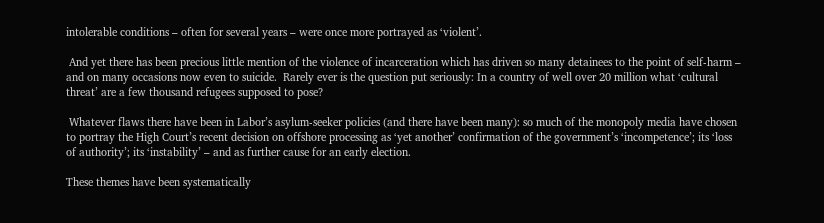intolerable conditions – often for several years – were once more portrayed as ‘violent’.

 And yet there has been precious little mention of the violence of incarceration which has driven so many detainees to the point of self-harm – and on many occasions now even to suicide.  Rarely ever is the question put seriously: In a country of well over 20 million what ‘cultural threat’ are a few thousand refugees supposed to pose?

 Whatever flaws there have been in Labor’s asylum-seeker policies (and there have been many): so much of the monopoly media have chosen to portray the High Court’s recent decision on offshore processing as ‘yet another’ confirmation of the government’s ‘incompetence’; its ‘loss of authority’; its ‘instability’ – and as further cause for an early election.

These themes have been systematically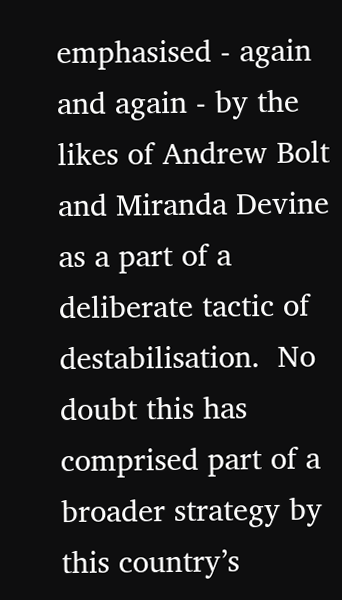emphasised - again and again - by the likes of Andrew Bolt and Miranda Devine as a part of a deliberate tactic of destabilisation.  No doubt this has comprised part of a broader strategy by this country’s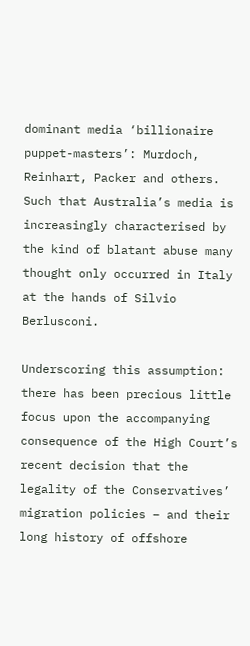dominant media ‘billionaire puppet-masters’: Murdoch, Reinhart, Packer and others.  Such that Australia’s media is increasingly characterised by the kind of blatant abuse many thought only occurred in Italy at the hands of Silvio Berlusconi.

Underscoring this assumption: there has been precious little focus upon the accompanying consequence of the High Court’s recent decision that the legality of the Conservatives’ migration policies – and their long history of offshore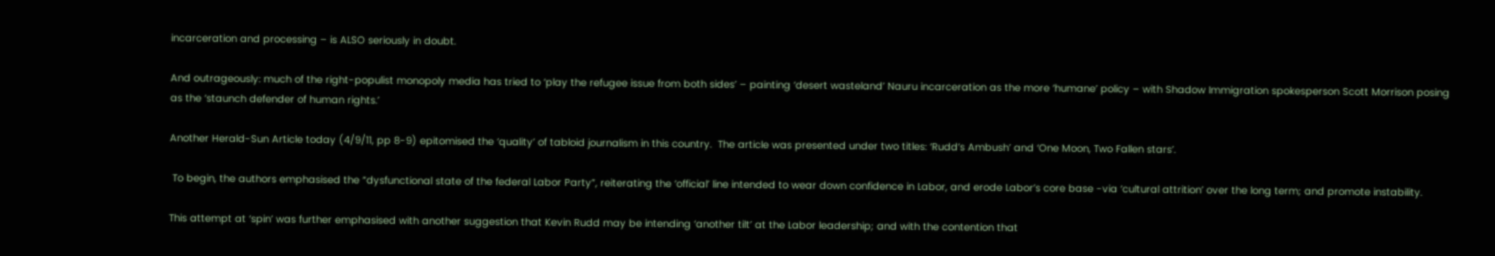incarceration and processing – is ALSO seriously in doubt.

And outrageously: much of the right-populist monopoly media has tried to ‘play the refugee issue from both sides’ – painting ‘desert wasteland’ Nauru incarceration as the more ‘humane’ policy – with Shadow Immigration spokesperson Scott Morrison posing as the ‘staunch defender of human rights.’

Another Herald-Sun Article today (4/9/11, pp 8-9) epitomised the ‘quality’ of tabloid journalism in this country.  The article was presented under two titles: ‘Rudd’s Ambush’ and ‘One Moon, Two Fallen stars’.

 To begin, the authors emphasised the “dysfunctional state of the federal Labor Party”, reiterating the ‘official’ line intended to wear down confidence in Labor, and erode Labor’s core base -via ‘cultural attrition’ over the long term; and promote instability.

This attempt at ‘spin’ was further emphasised with another suggestion that Kevin Rudd may be intending ‘another tilt’ at the Labor leadership; and with the contention that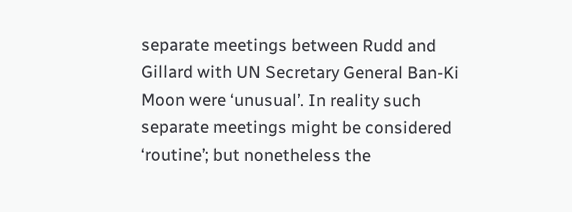separate meetings between Rudd and Gillard with UN Secretary General Ban-Ki Moon were ‘unusual’. In reality such separate meetings might be considered ‘routine’; but nonetheless the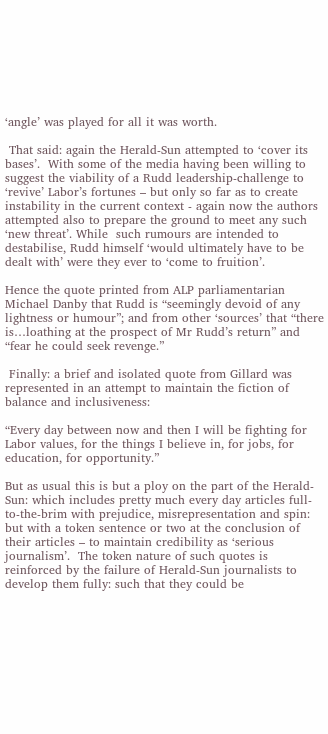‘angle’ was played for all it was worth.

 That said: again the Herald-Sun attempted to ‘cover its bases’.  With some of the media having been willing to suggest the viability of a Rudd leadership-challenge to ‘revive’ Labor’s fortunes – but only so far as to create instability in the current context - again now the authors attempted also to prepare the ground to meet any such ‘new threat’. While  such rumours are intended to destabilise, Rudd himself ‘would ultimately have to be dealt with’ were they ever to ‘come to fruition’.

Hence the quote printed from ALP parliamentarian Michael Danby that Rudd is “seemingly devoid of any lightness or humour”; and from other ‘sources’ that “there is…loathing at the prospect of Mr Rudd’s return” and “fear he could seek revenge.”

 Finally: a brief and isolated quote from Gillard was represented in an attempt to maintain the fiction of balance and inclusiveness:

“Every day between now and then I will be fighting for Labor values, for the things I believe in, for jobs, for education, for opportunity.”

But as usual this is but a ploy on the part of the Herald-Sun: which includes pretty much every day articles full-to-the-brim with prejudice, misrepresentation and spin: but with a token sentence or two at the conclusion of their articles – to maintain credibility as ‘serious journalism’.  The token nature of such quotes is reinforced by the failure of Herald-Sun journalists to develop them fully: such that they could be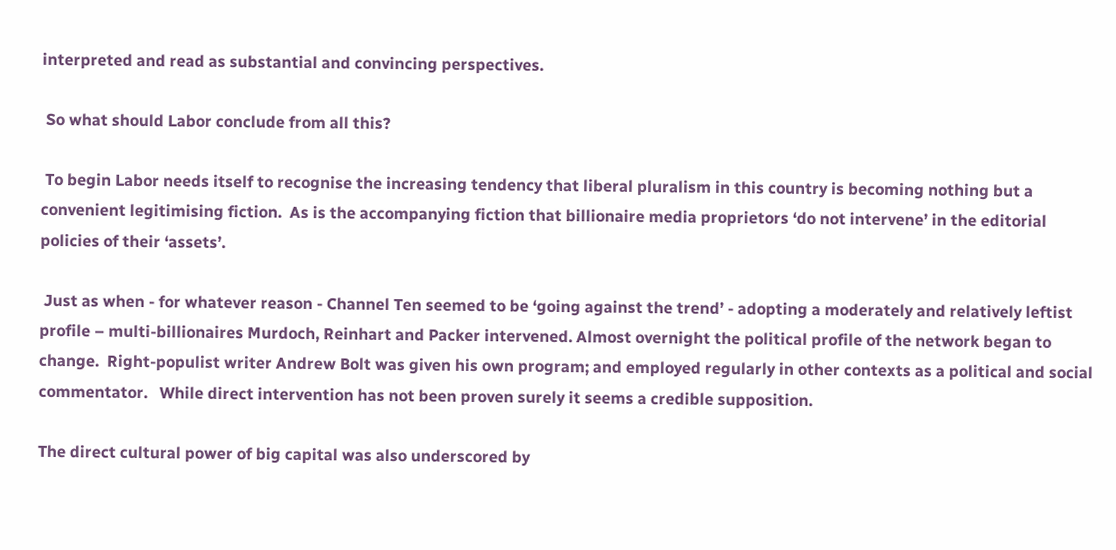interpreted and read as substantial and convincing perspectives.

 So what should Labor conclude from all this?

 To begin Labor needs itself to recognise the increasing tendency that liberal pluralism in this country is becoming nothing but a convenient legitimising fiction.  As is the accompanying fiction that billionaire media proprietors ‘do not intervene’ in the editorial policies of their ‘assets’.

 Just as when - for whatever reason - Channel Ten seemed to be ‘going against the trend’ - adopting a moderately and relatively leftist profile – multi-billionaires Murdoch, Reinhart and Packer intervened. Almost overnight the political profile of the network began to change.  Right-populist writer Andrew Bolt was given his own program; and employed regularly in other contexts as a political and social commentator.   While direct intervention has not been proven surely it seems a credible supposition.

The direct cultural power of big capital was also underscored by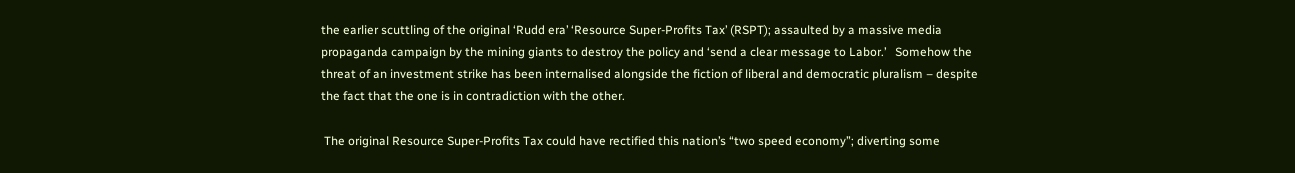the earlier scuttling of the original ‘Rudd era’ ‘Resource Super-Profits Tax’ (RSPT); assaulted by a massive media propaganda campaign by the mining giants to destroy the policy and ‘send a clear message to Labor.’   Somehow the threat of an investment strike has been internalised alongside the fiction of liberal and democratic pluralism – despite the fact that the one is in contradiction with the other.

 The original Resource Super-Profits Tax could have rectified this nation’s “two speed economy”; diverting some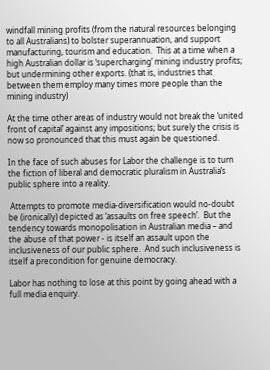windfall mining profits (from the natural resources belonging to all Australians) to bolster superannuation, and support manufacturing, tourism and education.  This at a time when a high Australian dollar is ‘supercharging’ mining industry profits; but undermining other exports. (that is, industries that between them employ many times more people than the mining industry)

At the time other areas of industry would not break the ‘united front of capital’ against any impositions; but surely the crisis is now so pronounced that this must again be questioned.

In the face of such abuses for Labor the challenge is to turn the fiction of liberal and democratic pluralism in Australia’s public sphere into a reality.

 Attempts to promote media-diversification would no-doubt be (ironically) depicted as ‘assaults on free speech’.  But the tendency towards monopolisation in Australian media – and the abuse of that power - is itself an assault upon the inclusiveness of our public sphere.  And such inclusiveness is itself a precondition for genuine democracy.

Labor has nothing to lose at this point by going ahead with a full media enquiry.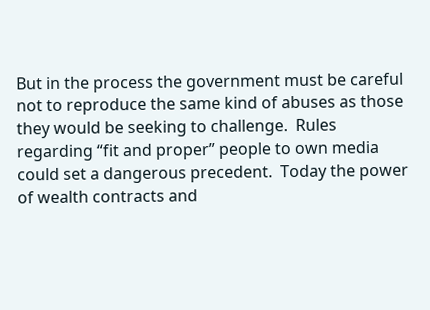But in the process the government must be careful not to reproduce the same kind of abuses as those they would be seeking to challenge.  Rules regarding “fit and proper” people to own media could set a dangerous precedent.  Today the power of wealth contracts and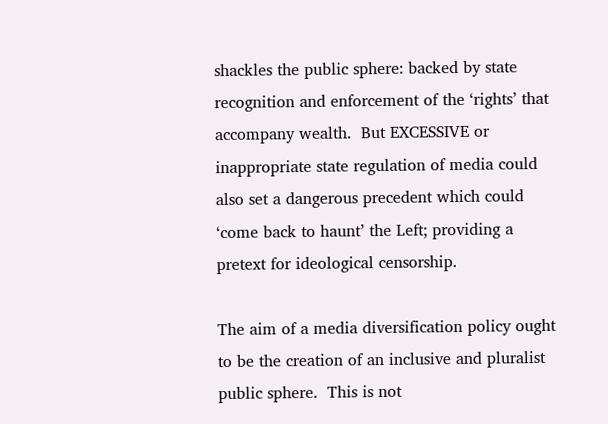shackles the public sphere: backed by state recognition and enforcement of the ‘rights’ that accompany wealth.  But EXCESSIVE or inappropriate state regulation of media could also set a dangerous precedent which could ‘come back to haunt’ the Left; providing a pretext for ideological censorship.

The aim of a media diversification policy ought to be the creation of an inclusive and pluralist public sphere.  This is not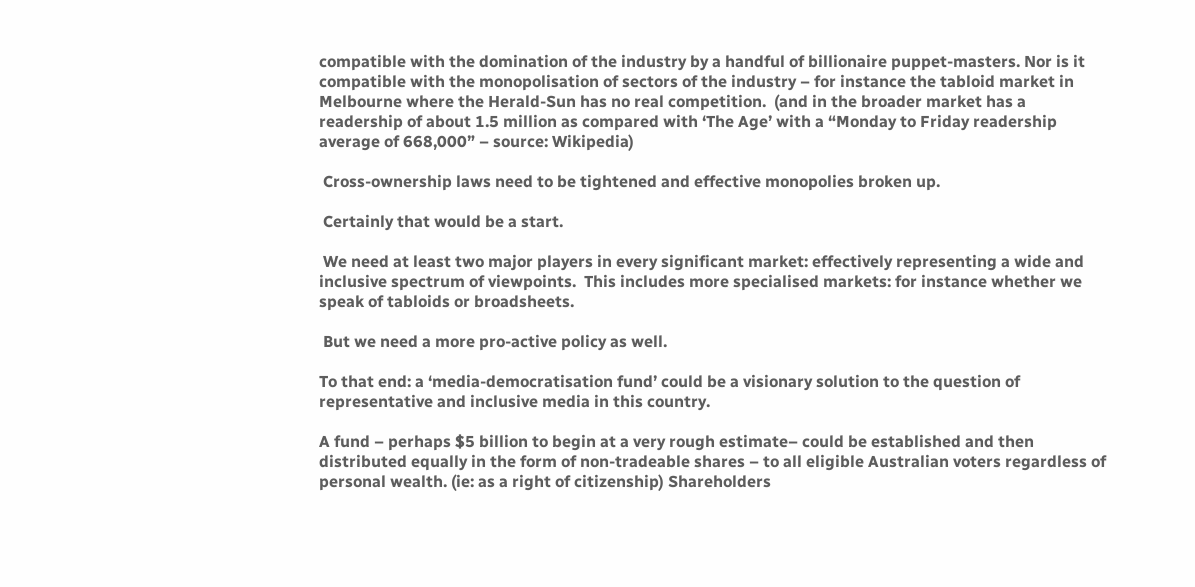compatible with the domination of the industry by a handful of billionaire puppet-masters. Nor is it compatible with the monopolisation of sectors of the industry – for instance the tabloid market in Melbourne where the Herald-Sun has no real competition.  (and in the broader market has a readership of about 1.5 million as compared with ‘The Age’ with a “Monday to Friday readership average of 668,000” – source: Wikipedia)

 Cross-ownership laws need to be tightened and effective monopolies broken up.

 Certainly that would be a start.

 We need at least two major players in every significant market: effectively representing a wide and inclusive spectrum of viewpoints.  This includes more specialised markets: for instance whether we speak of tabloids or broadsheets.

 But we need a more pro-active policy as well.

To that end: a ‘media-democratisation fund’ could be a visionary solution to the question of representative and inclusive media in this country.

A fund – perhaps $5 billion to begin at a very rough estimate– could be established and then distributed equally in the form of non-tradeable shares – to all eligible Australian voters regardless of personal wealth. (ie: as a right of citizenship) Shareholders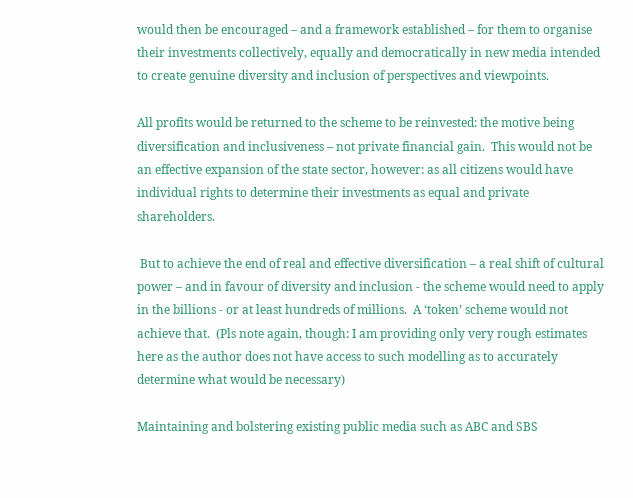would then be encouraged – and a framework established – for them to organise their investments collectively, equally and democratically in new media intended to create genuine diversity and inclusion of perspectives and viewpoints.

All profits would be returned to the scheme to be reinvested: the motive being diversification and inclusiveness – not private financial gain.  This would not be an effective expansion of the state sector, however: as all citizens would have individual rights to determine their investments as equal and private shareholders.

 But to achieve the end of real and effective diversification – a real shift of cultural power – and in favour of diversity and inclusion - the scheme would need to apply in the billions - or at least hundreds of millions.  A ‘token’ scheme would not achieve that.  (Pls note again, though: I am providing only very rough estimates here as the author does not have access to such modelling as to accurately determine what would be necessary)

Maintaining and bolstering existing public media such as ABC and SBS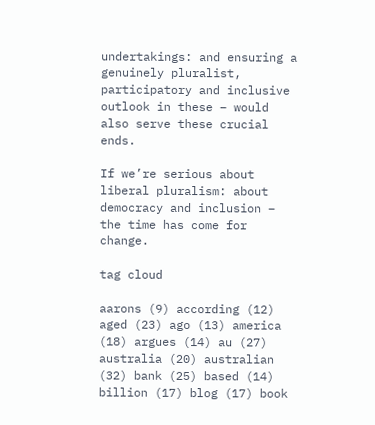undertakings: and ensuring a genuinely pluralist, participatory and inclusive outlook in these – would also serve these crucial ends.

If we’re serious about liberal pluralism: about democracy and inclusion – the time has come for change.

tag cloud

aarons (9) according (12) aged (23) ago (13) america (18) argues (14) au (27) australia (20) australian (32) bank (25) based (14) billion (17) blog (17) book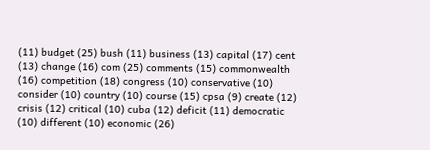(11) budget (25) bush (11) business (13) capital (17) cent (13) change (16) com (25) comments (15) commonwealth (16) competition (18) congress (10) conservative (10) consider (10) country (10) course (15) cpsa (9) create (12) crisis (12) critical (10) cuba (12) deficit (11) democratic (10) different (10) economic (26)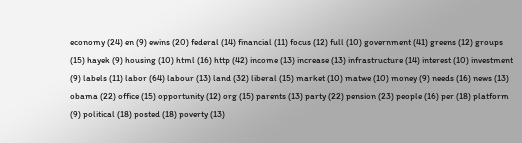economy (24) en (9) ewins (20) federal (14) financial (11) focus (12) full (10) government (41) greens (12) groups (15) hayek (9) housing (10) html (16) http (42) income (13) increase (13) infrastructure (14) interest (10) investment (9) labels (11) labor (64) labour (13) land (32) liberal (15) market (10) matwe (10) money (9) needs (16) news (13) obama (22) office (15) opportunity (12) org (15) parents (13) party (22) pension (23) people (16) per (18) platform (9) political (18) posted (18) poverty (13)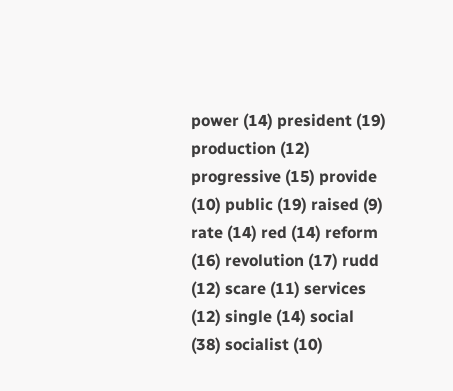power (14) president (19) production (12) progressive (15) provide (10) public (19) raised (9) rate (14) red (14) reform (16) revolution (17) rudd (12) scare (11) services (12) single (14) social (38) socialist (10)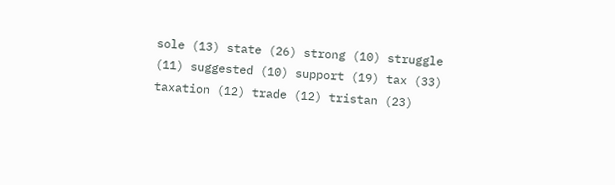sole (13) state (26) strong (10) struggle (11) suggested (10) support (19) tax (33) taxation (12) trade (12) tristan (23)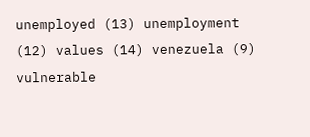unemployed (13) unemployment (12) values (14) venezuela (9) vulnerable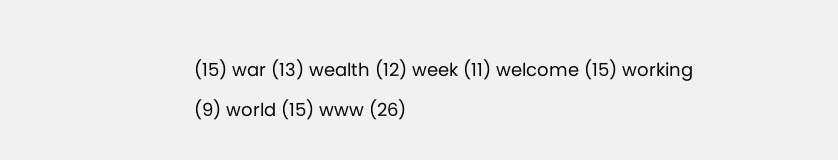(15) war (13) wealth (12) week (11) welcome (15) working (9) world (15) www (26)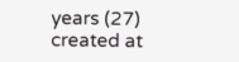years (27)
created at